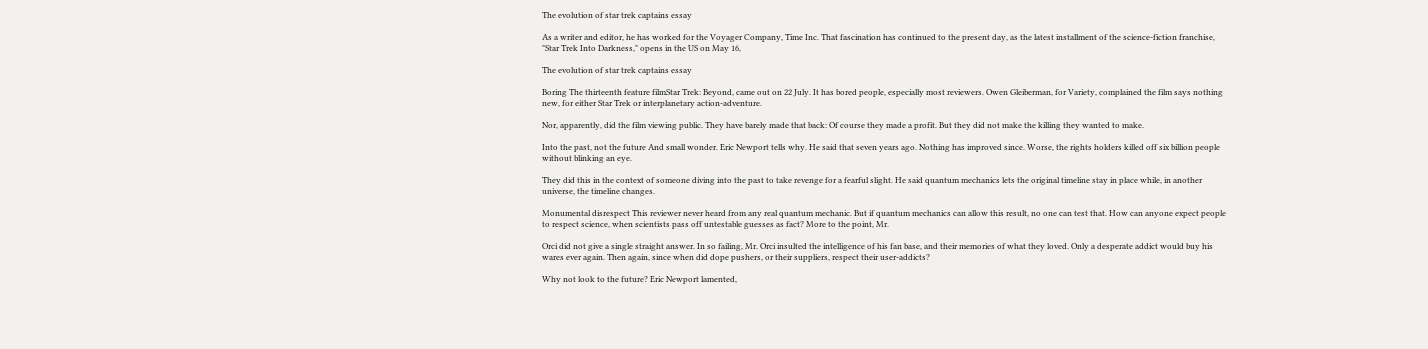The evolution of star trek captains essay

As a writer and editor, he has worked for the Voyager Company, Time Inc. That fascination has continued to the present day, as the latest installment of the science-fiction franchise, "Star Trek Into Darkness," opens in the US on May 16,

The evolution of star trek captains essay

Boring The thirteenth feature filmStar Trek: Beyond, came out on 22 July. It has bored people, especially most reviewers. Owen Gleiberman, for Variety, complained the film says nothing new, for either Star Trek or interplanetary action-adventure.

Nor, apparently, did the film viewing public. They have barely made that back: Of course they made a profit. But they did not make the killing they wanted to make.

Into the past, not the future And small wonder. Eric Newport tells why. He said that seven years ago. Nothing has improved since. Worse, the rights holders killed off six billion people without blinking an eye.

They did this in the context of someone diving into the past to take revenge for a fearful slight. He said quantum mechanics lets the original timeline stay in place while, in another universe, the timeline changes.

Monumental disrespect This reviewer never heard from any real quantum mechanic. But if quantum mechanics can allow this result, no one can test that. How can anyone expect people to respect science, when scientists pass off untestable guesses as fact? More to the point, Mr.

Orci did not give a single straight answer. In so failing, Mr. Orci insulted the intelligence of his fan base, and their memories of what they loved. Only a desperate addict would buy his wares ever again. Then again, since when did dope pushers, or their suppliers, respect their user-addicts?

Why not look to the future? Eric Newport lamented,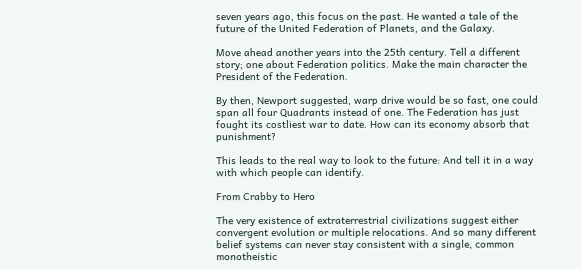seven years ago, this focus on the past. He wanted a tale of the future of the United Federation of Planets, and the Galaxy.

Move ahead another years into the 25th century. Tell a different story; one about Federation politics. Make the main character the President of the Federation.

By then, Newport suggested, warp drive would be so fast, one could span all four Quadrants instead of one. The Federation has just fought its costliest war to date. How can its economy absorb that punishment?

This leads to the real way to look to the future: And tell it in a way with which people can identify.

From Crabby to Hero

The very existence of extraterrestrial civilizations suggest either convergent evolution or multiple relocations. And so many different belief systems can never stay consistent with a single, common monotheistic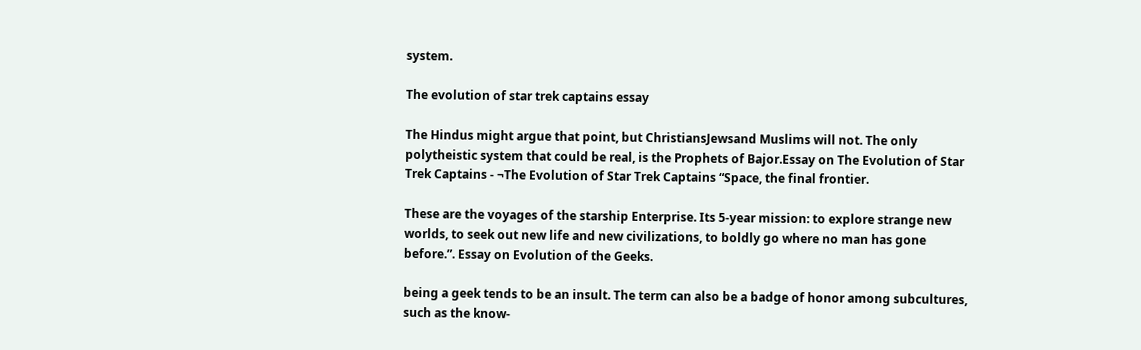system.

The evolution of star trek captains essay

The Hindus might argue that point, but ChristiansJewsand Muslims will not. The only polytheistic system that could be real, is the Prophets of Bajor.Essay on The Evolution of Star Trek Captains - ¬The Evolution of Star Trek Captains “Space, the final frontier.

These are the voyages of the starship Enterprise. Its 5-year mission: to explore strange new worlds, to seek out new life and new civilizations, to boldly go where no man has gone before.”. Essay on Evolution of the Geeks.

being a geek tends to be an insult. The term can also be a badge of honor among subcultures, such as the know-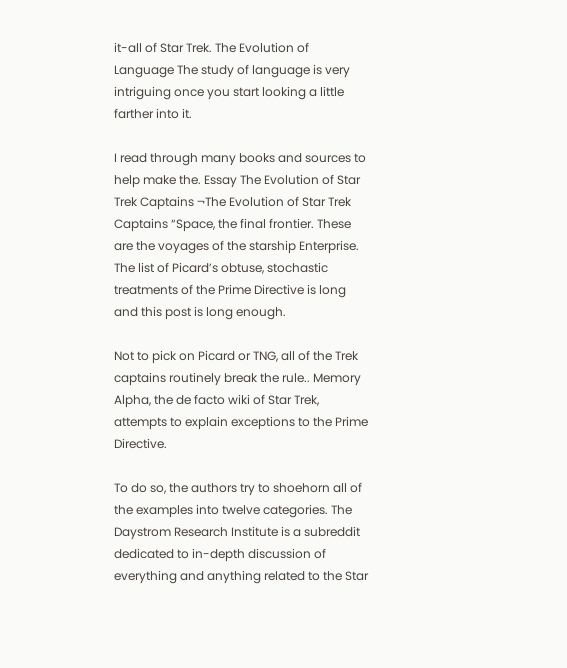it-all of Star Trek. The Evolution of Language The study of language is very intriguing once you start looking a little farther into it.

I read through many books and sources to help make the. Essay The Evolution of Star Trek Captains ¬The Evolution of Star Trek Captains “Space, the final frontier. These are the voyages of the starship Enterprise. The list of Picard’s obtuse, stochastic treatments of the Prime Directive is long and this post is long enough.

Not to pick on Picard or TNG, all of the Trek captains routinely break the rule.. Memory Alpha, the de facto wiki of Star Trek, attempts to explain exceptions to the Prime Directive.

To do so, the authors try to shoehorn all of the examples into twelve categories. The Daystrom Research Institute is a subreddit dedicated to in-depth discussion of everything and anything related to the Star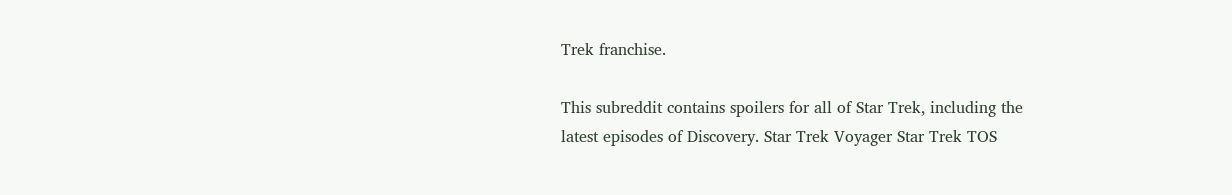Trek franchise.

This subreddit contains spoilers for all of Star Trek, including the latest episodes of Discovery. Star Trek Voyager Star Trek TOS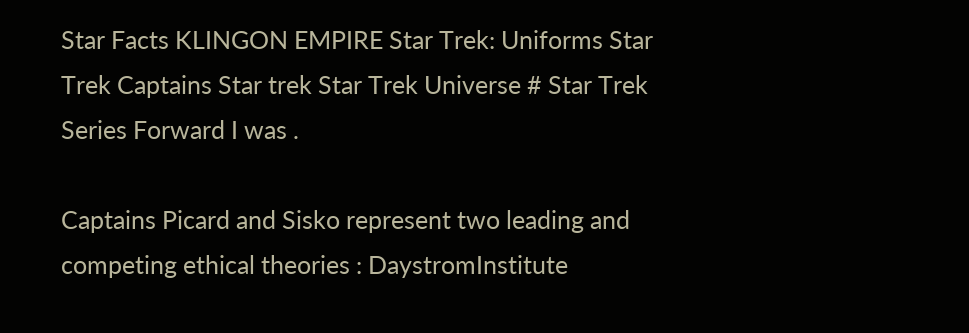Star Facts KLINGON EMPIRE Star Trek: Uniforms Star Trek Captains Star trek Star Trek Universe # Star Trek Series Forward I was .

Captains Picard and Sisko represent two leading and competing ethical theories : DaystromInstitute